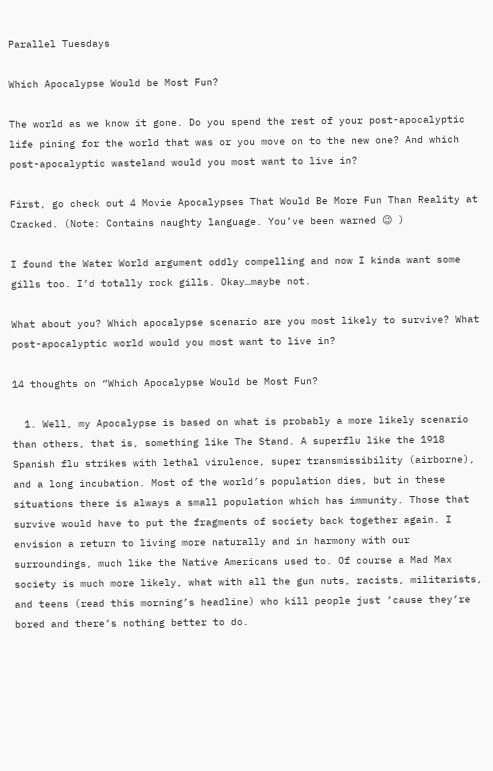Parallel Tuesdays

Which Apocalypse Would be Most Fun?

The world as we know it gone. Do you spend the rest of your post-apocalyptic life pining for the world that was or you move on to the new one? And which post-apocalyptic wasteland would you most want to live in?

First, go check out 4 Movie Apocalypses That Would Be More Fun Than Reality at Cracked. (Note: Contains naughty language. You’ve been warned 😉 )

I found the Water World argument oddly compelling and now I kinda want some gills too. I’d totally rock gills. Okay…maybe not.

What about you? Which apocalypse scenario are you most likely to survive? What post-apocalyptic world would you most want to live in?

14 thoughts on “Which Apocalypse Would be Most Fun?

  1. Well, my Apocalypse is based on what is probably a more likely scenario than others, that is, something like The Stand. A superflu like the 1918 Spanish flu strikes with lethal virulence, super transmissibility (airborne), and a long incubation. Most of the world’s population dies, but in these situations there is always a small population which has immunity. Those that survive would have to put the fragments of society back together again. I envision a return to living more naturally and in harmony with our surroundings, much like the Native Americans used to. Of course a Mad Max society is much more likely, what with all the gun nuts, racists, militarists, and teens (read this morning’s headline) who kill people just ’cause they’re bored and there’s nothing better to do.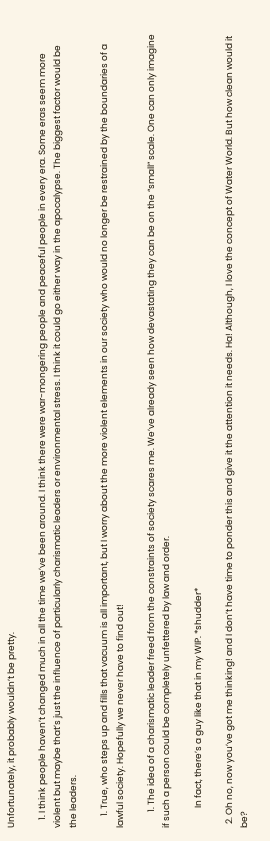Unfortunately, it probably wouldn’t be pretty.

    1. I think people haven’t changed much in all the time we’ve been around. I think there were war-mongering people and peaceful people in every era. Some eras seem more violent but maybe that’s just the influence of particularly charismatic leaders or environmental stress. I think it could go either way in the apocalypse. The biggest factor would be the leaders.

      1. True, who steps up and fills that vacuum is all important, but I worry about the more violent elements in our society who would no longer be restrained by the boundaries of a lawful society. Hopefully we never have to find out!

        1. The idea of a charismatic leader freed from the constraints of society scares me. We’ve already seen how devastating they can be on the “small” scale. One can only imagine if such a person could be completely unfettered by law and order.

          In fact, there’s a guy like that in my WIP. *shudder*

  2. Oh no, now you’ve got me thinking! and I don’t have time to ponder this and give it the attention it needs. Ha! Although, I love the concept of Water World. But how clean would it be?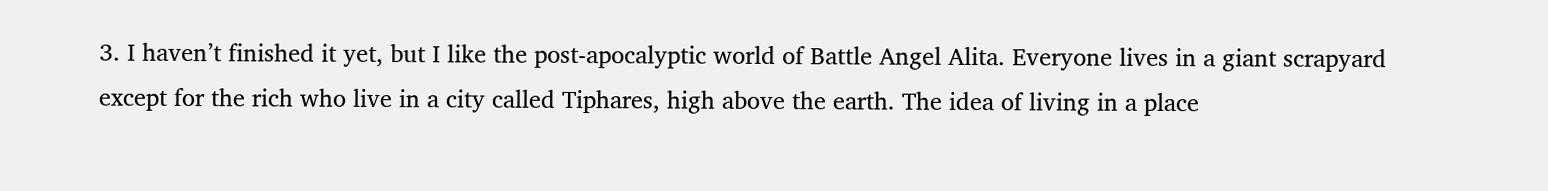3. I haven’t finished it yet, but I like the post-apocalyptic world of Battle Angel Alita. Everyone lives in a giant scrapyard except for the rich who live in a city called Tiphares, high above the earth. The idea of living in a place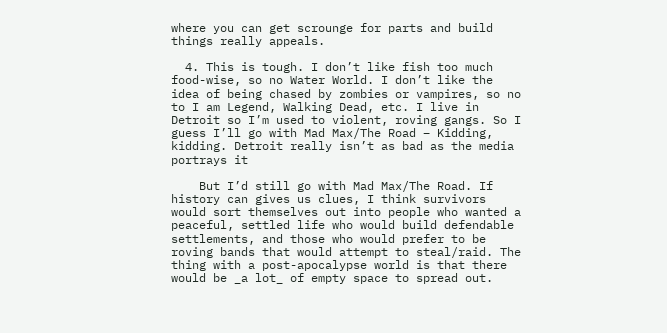where you can get scrounge for parts and build things really appeals.

  4. This is tough. I don’t like fish too much food-wise, so no Water World. I don’t like the idea of being chased by zombies or vampires, so no to I am Legend, Walking Dead, etc. I live in Detroit so I’m used to violent, roving gangs. So I guess I’ll go with Mad Max/The Road – Kidding, kidding. Detroit really isn’t as bad as the media portrays it

    But I’d still go with Mad Max/The Road. If history can gives us clues, I think survivors would sort themselves out into people who wanted a peaceful, settled life who would build defendable settlements, and those who would prefer to be roving bands that would attempt to steal/raid. The thing with a post-apocalypse world is that there would be _a lot_ of empty space to spread out.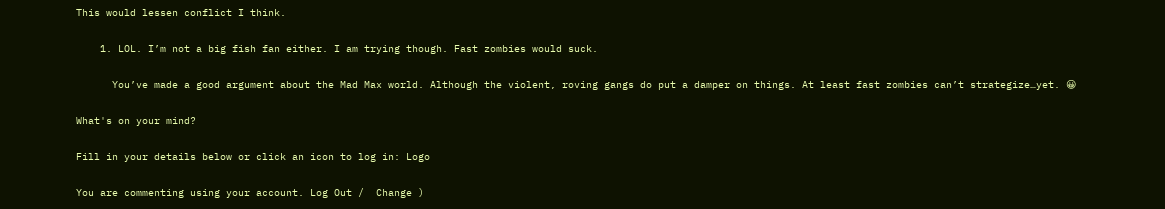This would lessen conflict I think.

    1. LOL. I’m not a big fish fan either. I am trying though. Fast zombies would suck.

      You’ve made a good argument about the Mad Max world. Although the violent, roving gangs do put a damper on things. At least fast zombies can’t strategize…yet. 😀

What's on your mind?

Fill in your details below or click an icon to log in: Logo

You are commenting using your account. Log Out /  Change )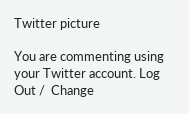Twitter picture

You are commenting using your Twitter account. Log Out /  Change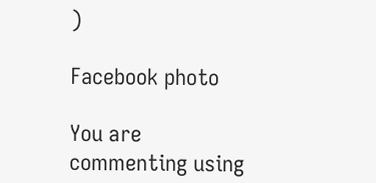)

Facebook photo

You are commenting using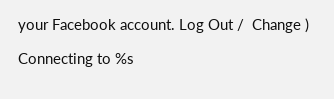your Facebook account. Log Out /  Change )

Connecting to %s